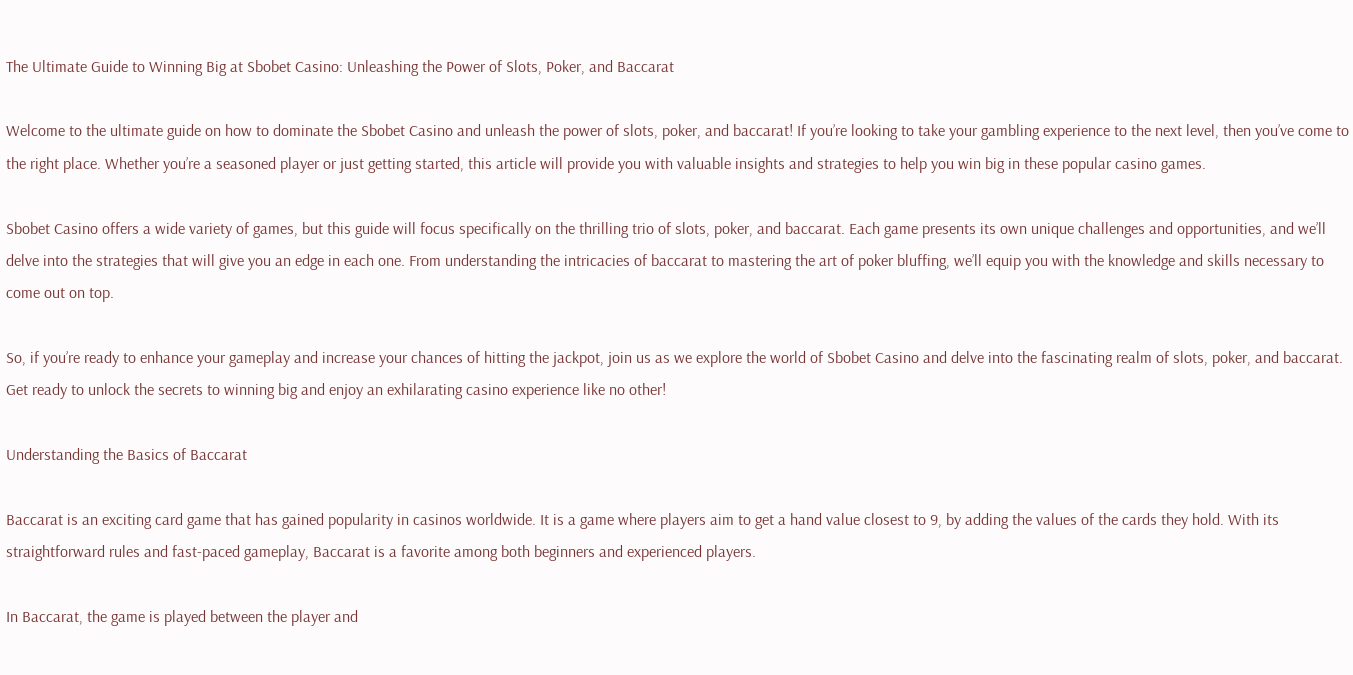The Ultimate Guide to Winning Big at Sbobet Casino: Unleashing the Power of Slots, Poker, and Baccarat

Welcome to the ultimate guide on how to dominate the Sbobet Casino and unleash the power of slots, poker, and baccarat! If you’re looking to take your gambling experience to the next level, then you’ve come to the right place. Whether you’re a seasoned player or just getting started, this article will provide you with valuable insights and strategies to help you win big in these popular casino games.

Sbobet Casino offers a wide variety of games, but this guide will focus specifically on the thrilling trio of slots, poker, and baccarat. Each game presents its own unique challenges and opportunities, and we’ll delve into the strategies that will give you an edge in each one. From understanding the intricacies of baccarat to mastering the art of poker bluffing, we’ll equip you with the knowledge and skills necessary to come out on top.

So, if you’re ready to enhance your gameplay and increase your chances of hitting the jackpot, join us as we explore the world of Sbobet Casino and delve into the fascinating realm of slots, poker, and baccarat. Get ready to unlock the secrets to winning big and enjoy an exhilarating casino experience like no other!

Understanding the Basics of Baccarat

Baccarat is an exciting card game that has gained popularity in casinos worldwide. It is a game where players aim to get a hand value closest to 9, by adding the values of the cards they hold. With its straightforward rules and fast-paced gameplay, Baccarat is a favorite among both beginners and experienced players.

In Baccarat, the game is played between the player and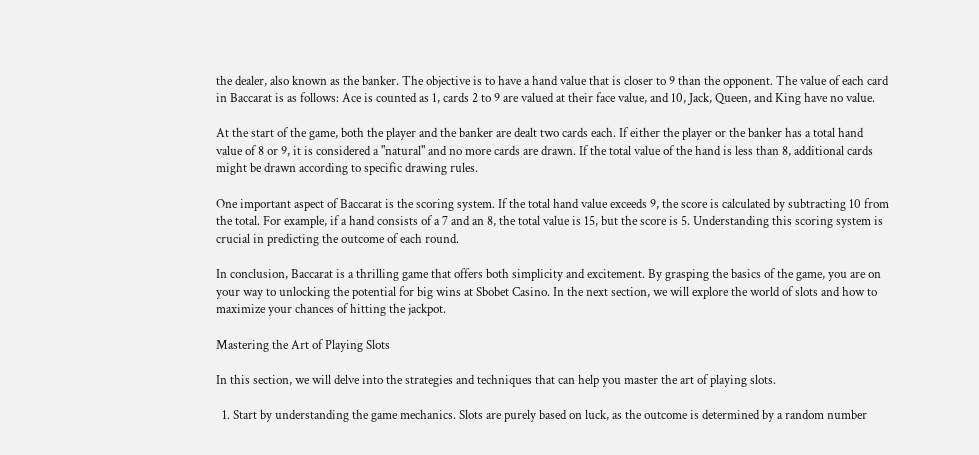the dealer, also known as the banker. The objective is to have a hand value that is closer to 9 than the opponent. The value of each card in Baccarat is as follows: Ace is counted as 1, cards 2 to 9 are valued at their face value, and 10, Jack, Queen, and King have no value.

At the start of the game, both the player and the banker are dealt two cards each. If either the player or the banker has a total hand value of 8 or 9, it is considered a "natural" and no more cards are drawn. If the total value of the hand is less than 8, additional cards might be drawn according to specific drawing rules.

One important aspect of Baccarat is the scoring system. If the total hand value exceeds 9, the score is calculated by subtracting 10 from the total. For example, if a hand consists of a 7 and an 8, the total value is 15, but the score is 5. Understanding this scoring system is crucial in predicting the outcome of each round.

In conclusion, Baccarat is a thrilling game that offers both simplicity and excitement. By grasping the basics of the game, you are on your way to unlocking the potential for big wins at Sbobet Casino. In the next section, we will explore the world of slots and how to maximize your chances of hitting the jackpot.

Mastering the Art of Playing Slots

In this section, we will delve into the strategies and techniques that can help you master the art of playing slots.

  1. Start by understanding the game mechanics. Slots are purely based on luck, as the outcome is determined by a random number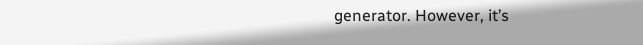generator. However, it’s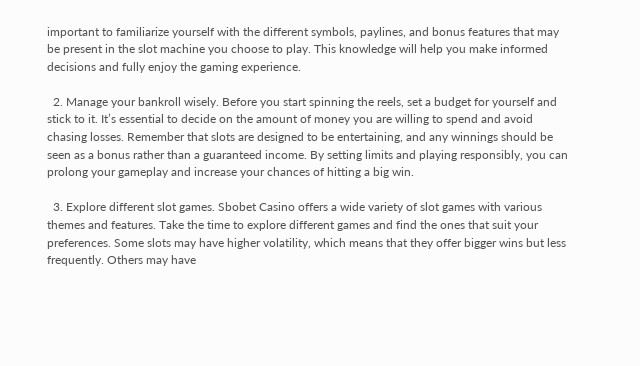important to familiarize yourself with the different symbols, paylines, and bonus features that may be present in the slot machine you choose to play. This knowledge will help you make informed decisions and fully enjoy the gaming experience.

  2. Manage your bankroll wisely. Before you start spinning the reels, set a budget for yourself and stick to it. It’s essential to decide on the amount of money you are willing to spend and avoid chasing losses. Remember that slots are designed to be entertaining, and any winnings should be seen as a bonus rather than a guaranteed income. By setting limits and playing responsibly, you can prolong your gameplay and increase your chances of hitting a big win.

  3. Explore different slot games. Sbobet Casino offers a wide variety of slot games with various themes and features. Take the time to explore different games and find the ones that suit your preferences. Some slots may have higher volatility, which means that they offer bigger wins but less frequently. Others may have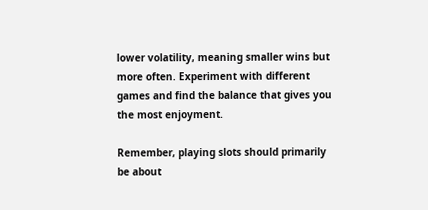lower volatility, meaning smaller wins but more often. Experiment with different games and find the balance that gives you the most enjoyment.

Remember, playing slots should primarily be about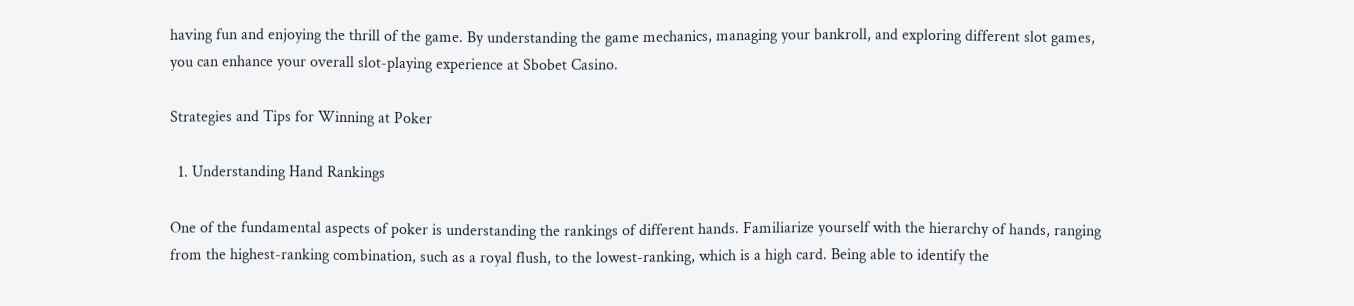having fun and enjoying the thrill of the game. By understanding the game mechanics, managing your bankroll, and exploring different slot games, you can enhance your overall slot-playing experience at Sbobet Casino.

Strategies and Tips for Winning at Poker

  1. Understanding Hand Rankings

One of the fundamental aspects of poker is understanding the rankings of different hands. Familiarize yourself with the hierarchy of hands, ranging from the highest-ranking combination, such as a royal flush, to the lowest-ranking, which is a high card. Being able to identify the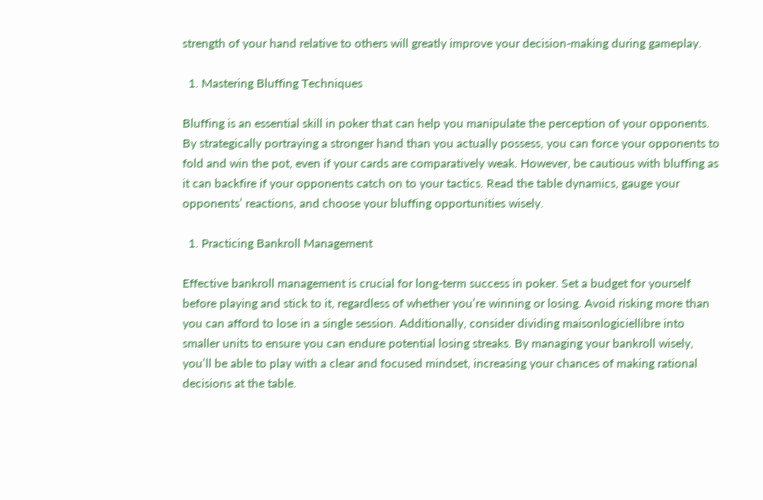strength of your hand relative to others will greatly improve your decision-making during gameplay.

  1. Mastering Bluffing Techniques

Bluffing is an essential skill in poker that can help you manipulate the perception of your opponents. By strategically portraying a stronger hand than you actually possess, you can force your opponents to fold and win the pot, even if your cards are comparatively weak. However, be cautious with bluffing as it can backfire if your opponents catch on to your tactics. Read the table dynamics, gauge your opponents’ reactions, and choose your bluffing opportunities wisely.

  1. Practicing Bankroll Management

Effective bankroll management is crucial for long-term success in poker. Set a budget for yourself before playing and stick to it, regardless of whether you’re winning or losing. Avoid risking more than you can afford to lose in a single session. Additionally, consider dividing maisonlogiciellibre into smaller units to ensure you can endure potential losing streaks. By managing your bankroll wisely, you’ll be able to play with a clear and focused mindset, increasing your chances of making rational decisions at the table.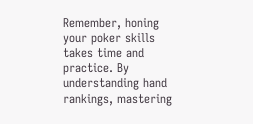Remember, honing your poker skills takes time and practice. By understanding hand rankings, mastering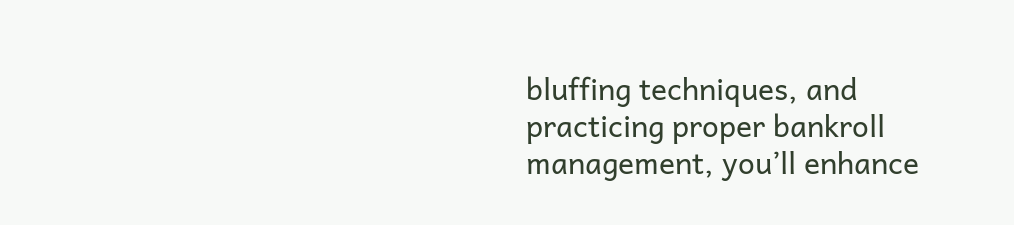bluffing techniques, and practicing proper bankroll management, you’ll enhance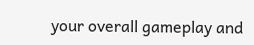your overall gameplay and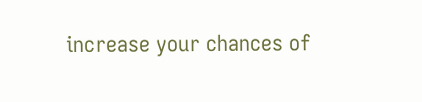increase your chances of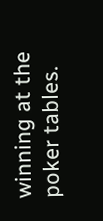winning at the poker tables.